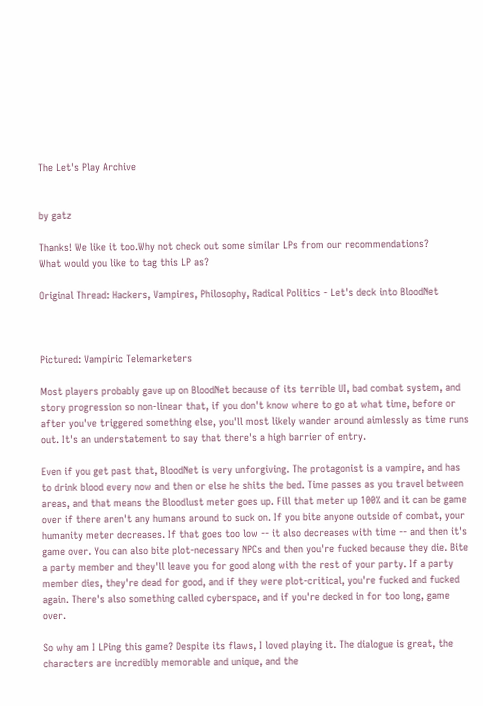The Let's Play Archive


by gatz

Thanks! We like it too.Why not check out some similar LPs from our recommendations?
What would you like to tag this LP as?

Original Thread: Hackers, Vampires, Philosophy, Radical Politics - Let's deck into BloodNet



Pictured: Vampiric Telemarketers

Most players probably gave up on BloodNet because of its terrible UI, bad combat system, and story progression so non-linear that, if you don't know where to go at what time, before or after you've triggered something else, you'll most likely wander around aimlessly as time runs out. It's an understatement to say that there's a high barrier of entry.

Even if you get past that, BloodNet is very unforgiving. The protagonist is a vampire, and has to drink blood every now and then or else he shits the bed. Time passes as you travel between areas, and that means the Bloodlust meter goes up. Fill that meter up 100% and it can be game over if there aren't any humans around to suck on. If you bite anyone outside of combat, your humanity meter decreases. If that goes too low -- it also decreases with time -- and then it's game over. You can also bite plot-necessary NPCs and then you're fucked because they die. Bite a party member and they'll leave you for good along with the rest of your party. If a party member dies, they're dead for good, and if they were plot-critical, you're fucked and fucked again. There's also something called cyberspace, and if you're decked in for too long, game over.

So why am I LPing this game? Despite its flaws, I loved playing it. The dialogue is great, the characters are incredibly memorable and unique, and the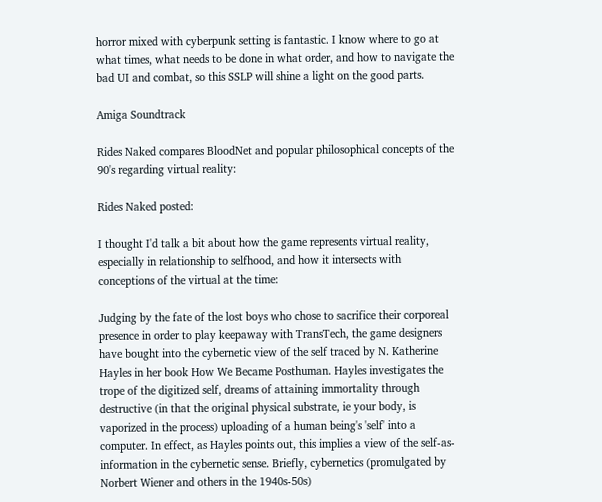horror mixed with cyberpunk setting is fantastic. I know where to go at what times, what needs to be done in what order, and how to navigate the bad UI and combat, so this SSLP will shine a light on the good parts.

Amiga Soundtrack

Rides Naked compares BloodNet and popular philosophical concepts of the 90's regarding virtual reality:

Rides Naked posted:

I thought I'd talk a bit about how the game represents virtual reality, especially in relationship to selfhood, and how it intersects with conceptions of the virtual at the time:

Judging by the fate of the lost boys who chose to sacrifice their corporeal presence in order to play keepaway with TransTech, the game designers have bought into the cybernetic view of the self traced by N. Katherine Hayles in her book How We Became Posthuman. Hayles investigates the trope of the digitized self, dreams of attaining immortality through destructive (in that the original physical substrate, ie your body, is vaporized in the process) uploading of a human being's 'self' into a computer. In effect, as Hayles points out, this implies a view of the self-as-information in the cybernetic sense. Briefly, cybernetics (promulgated by Norbert Wiener and others in the 1940s-50s)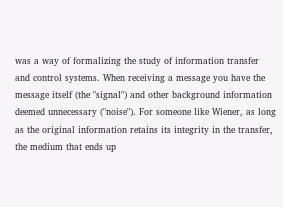was a way of formalizing the study of information transfer and control systems. When receiving a message you have the message itself (the "signal") and other background information deemed unnecessary ("noise"). For someone like Wiener, as long as the original information retains its integrity in the transfer, the medium that ends up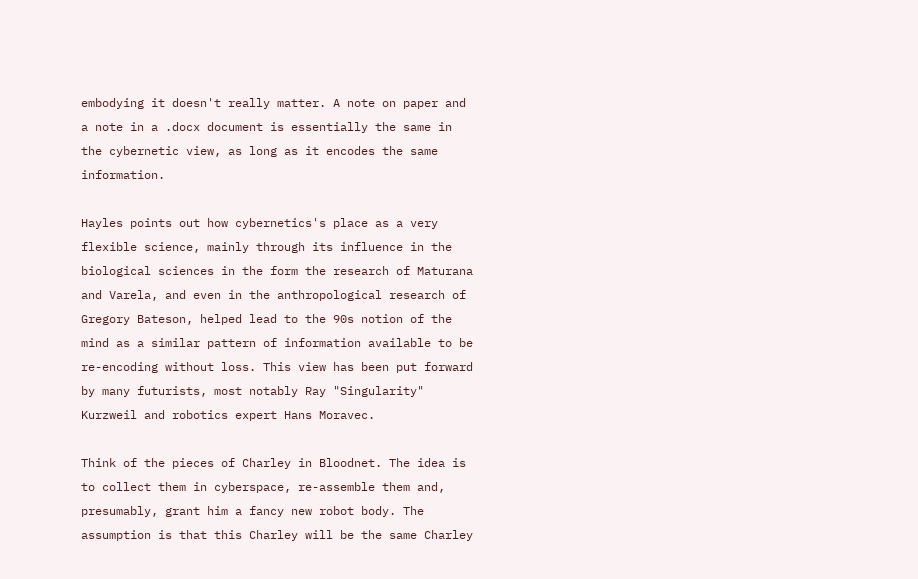embodying it doesn't really matter. A note on paper and a note in a .docx document is essentially the same in the cybernetic view, as long as it encodes the same information.

Hayles points out how cybernetics's place as a very flexible science, mainly through its influence in the biological sciences in the form the research of Maturana and Varela, and even in the anthropological research of Gregory Bateson, helped lead to the 90s notion of the mind as a similar pattern of information available to be re-encoding without loss. This view has been put forward by many futurists, most notably Ray "Singularity" Kurzweil and robotics expert Hans Moravec.

Think of the pieces of Charley in Bloodnet. The idea is to collect them in cyberspace, re-assemble them and, presumably, grant him a fancy new robot body. The assumption is that this Charley will be the same Charley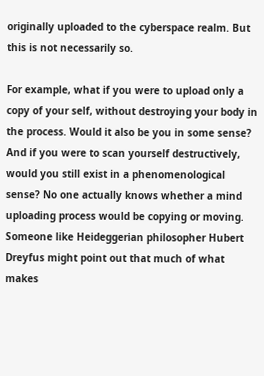originally uploaded to the cyberspace realm. But this is not necessarily so.

For example, what if you were to upload only a copy of your self, without destroying your body in the process. Would it also be you in some sense? And if you were to scan yourself destructively, would you still exist in a phenomenological sense? No one actually knows whether a mind uploading process would be copying or moving. Someone like Heideggerian philosopher Hubert Dreyfus might point out that much of what makes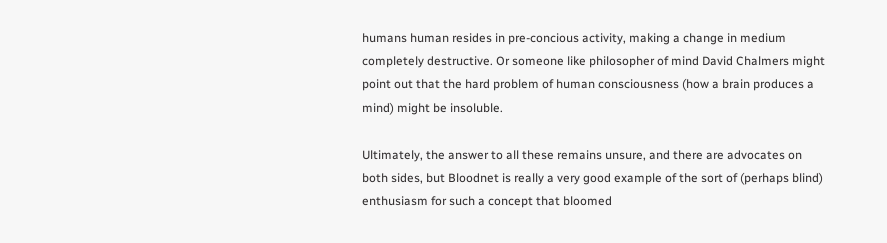humans human resides in pre-concious activity, making a change in medium completely destructive. Or someone like philosopher of mind David Chalmers might point out that the hard problem of human consciousness (how a brain produces a mind) might be insoluble.

Ultimately, the answer to all these remains unsure, and there are advocates on both sides, but Bloodnet is really a very good example of the sort of (perhaps blind) enthusiasm for such a concept that bloomed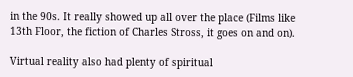in the 90s. It really showed up all over the place (Films like 13th Floor, the fiction of Charles Stross, it goes on and on).

Virtual reality also had plenty of spiritual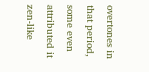overtones in that period, some even attributed it zen-like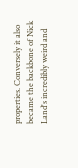properties. Conversely it also became the backbone of Nick Land's incredibly weird and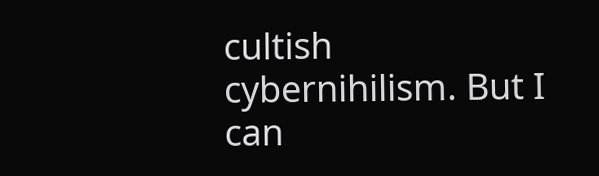cultish cybernihilism. But I can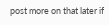post more on that later if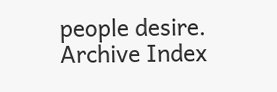people desire.
Archive Index